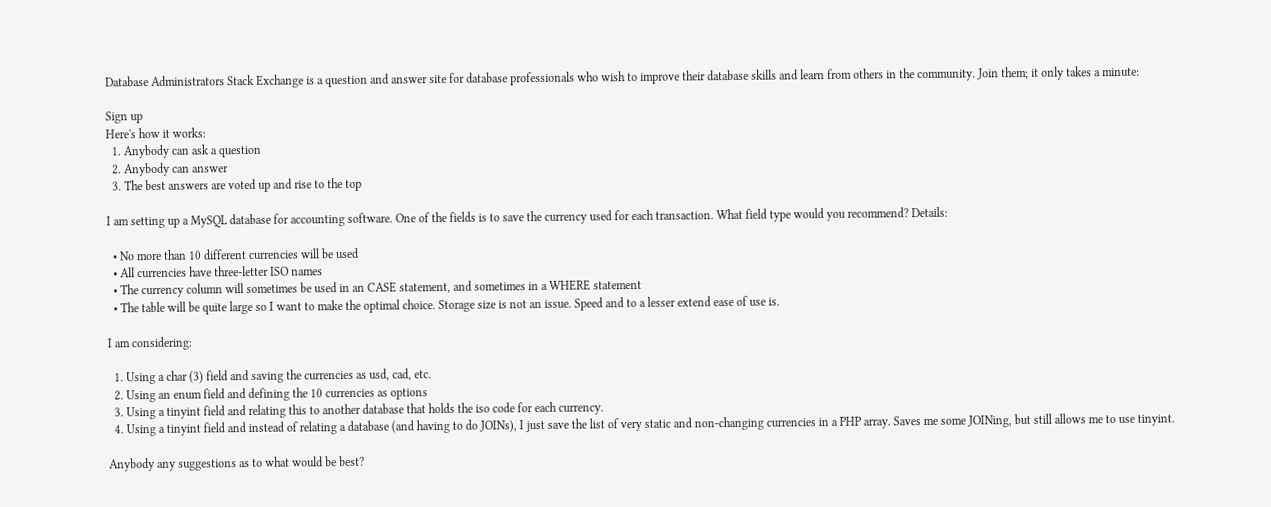Database Administrators Stack Exchange is a question and answer site for database professionals who wish to improve their database skills and learn from others in the community. Join them; it only takes a minute:

Sign up
Here's how it works:
  1. Anybody can ask a question
  2. Anybody can answer
  3. The best answers are voted up and rise to the top

I am setting up a MySQL database for accounting software. One of the fields is to save the currency used for each transaction. What field type would you recommend? Details:

  • No more than 10 different currencies will be used
  • All currencies have three-letter ISO names
  • The currency column will sometimes be used in an CASE statement, and sometimes in a WHERE statement
  • The table will be quite large so I want to make the optimal choice. Storage size is not an issue. Speed and to a lesser extend ease of use is.

I am considering:

  1. Using a char (3) field and saving the currencies as usd, cad, etc.
  2. Using an enum field and defining the 10 currencies as options
  3. Using a tinyint field and relating this to another database that holds the iso code for each currency.
  4. Using a tinyint field and instead of relating a database (and having to do JOINs), I just save the list of very static and non-changing currencies in a PHP array. Saves me some JOINing, but still allows me to use tinyint.

Anybody any suggestions as to what would be best?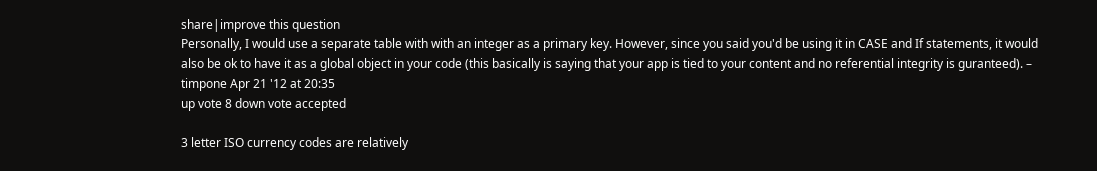share|improve this question
Personally, I would use a separate table with with an integer as a primary key. However, since you said you'd be using it in CASE and If statements, it would also be ok to have it as a global object in your code (this basically is saying that your app is tied to your content and no referential integrity is guranteed). – timpone Apr 21 '12 at 20:35
up vote 8 down vote accepted

3 letter ISO currency codes are relatively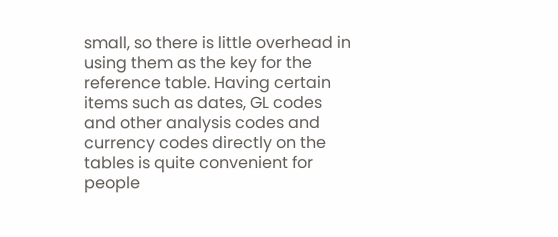small, so there is little overhead in using them as the key for the reference table. Having certain items such as dates, GL codes and other analysis codes and currency codes directly on the tables is quite convenient for people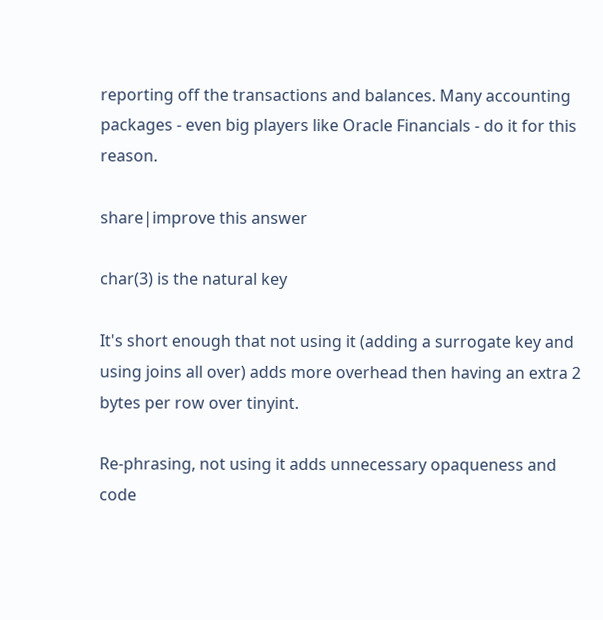reporting off the transactions and balances. Many accounting packages - even big players like Oracle Financials - do it for this reason.

share|improve this answer

char(3) is the natural key

It's short enough that not using it (adding a surrogate key and using joins all over) adds more overhead then having an extra 2 bytes per row over tinyint.

Re-phrasing, not using it adds unnecessary opaqueness and code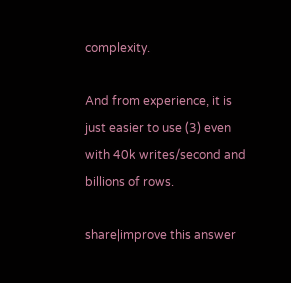complexity.

And from experience, it is just easier to use (3) even with 40k writes/second and billions of rows.

share|improve this answer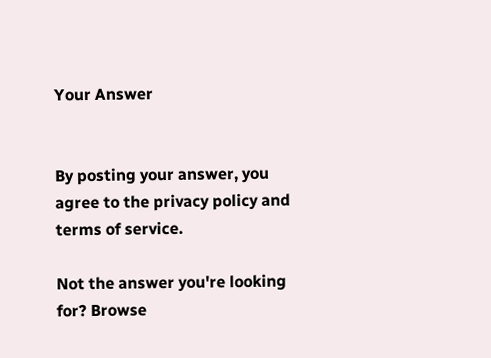Your Answer


By posting your answer, you agree to the privacy policy and terms of service.

Not the answer you're looking for? Browse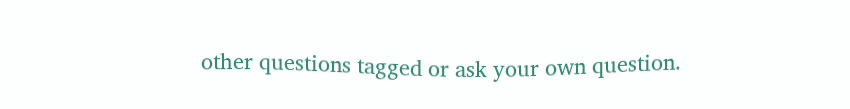other questions tagged or ask your own question.